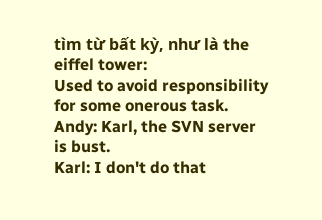tìm từ bất kỳ, như là the eiffel tower:
Used to avoid responsibility for some onerous task.
Andy: Karl, the SVN server is bust.
Karl: I don't do that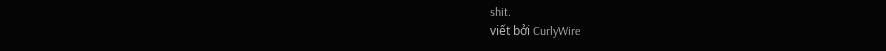shit.
viết bởi CurlyWire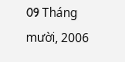09 Tháng mười, 2006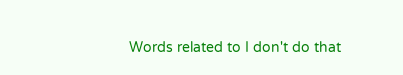Words related to I don't do that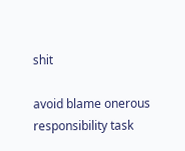shit

avoid blame onerous responsibility task